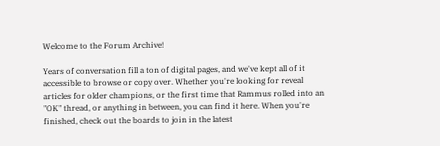Welcome to the Forum Archive!

Years of conversation fill a ton of digital pages, and we've kept all of it accessible to browse or copy over. Whether you're looking for reveal articles for older champions, or the first time that Rammus rolled into an "OK" thread, or anything in between, you can find it here. When you're finished, check out the boards to join in the latest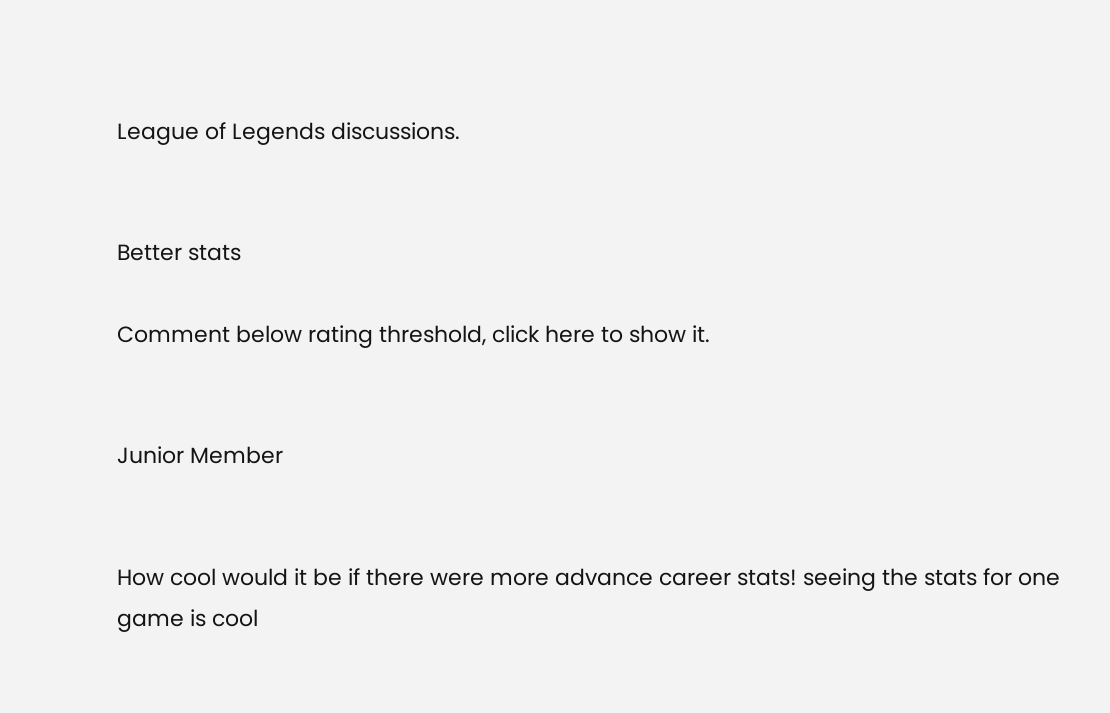League of Legends discussions.


Better stats

Comment below rating threshold, click here to show it.


Junior Member


How cool would it be if there were more advance career stats! seeing the stats for one game is cool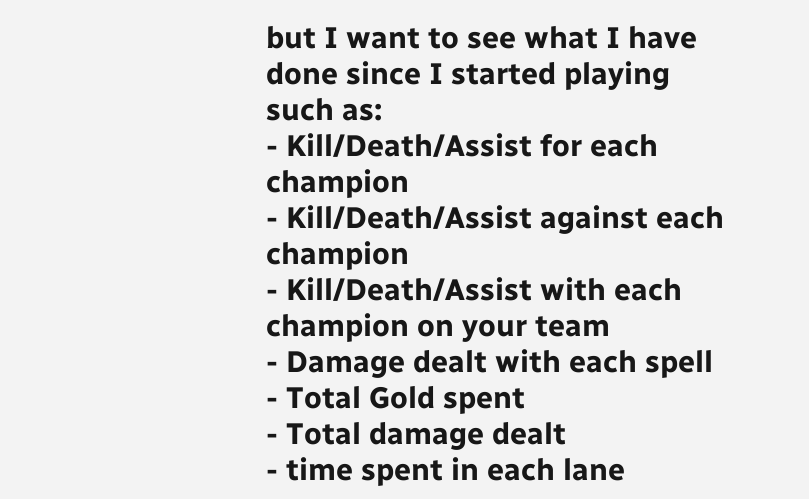but I want to see what I have done since I started playing
such as:
- Kill/Death/Assist for each champion
- Kill/Death/Assist against each champion
- Kill/Death/Assist with each champion on your team
- Damage dealt with each spell
- Total Gold spent
- Total damage dealt
- time spent in each lane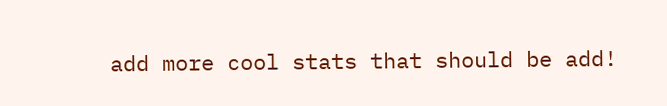add more cool stats that should be add!